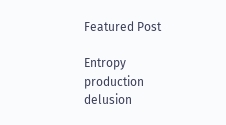Featured Post

Entropy production delusion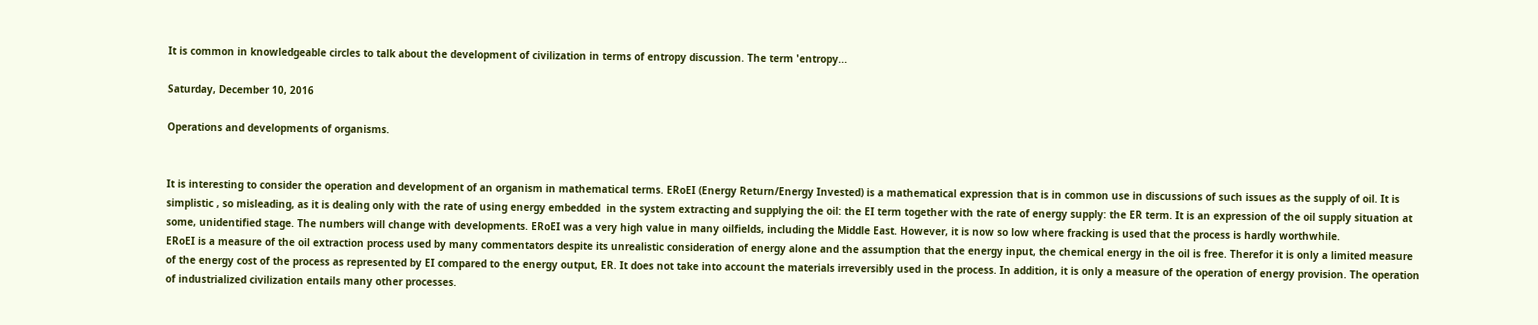It is common in knowledgeable circles to talk about the development of civilization in terms of entropy discussion. The term 'entropy...

Saturday, December 10, 2016

Operations and developments of organisms.


It is interesting to consider the operation and development of an organism in mathematical terms. ERoEI (Energy Return/Energy Invested) is a mathematical expression that is in common use in discussions of such issues as the supply of oil. It is simplistic , so misleading, as it is dealing only with the rate of using energy embedded  in the system extracting and supplying the oil: the EI term together with the rate of energy supply: the ER term. It is an expression of the oil supply situation at some, unidentified stage. The numbers will change with developments. ERoEI was a very high value in many oilfields, including the Middle East. However, it is now so low where fracking is used that the process is hardly worthwhile.
ERoEI is a measure of the oil extraction process used by many commentators despite its unrealistic consideration of energy alone and the assumption that the energy input, the chemical energy in the oil is free. Therefor it is only a limited measure of the energy cost of the process as represented by EI compared to the energy output, ER. It does not take into account the materials irreversibly used in the process. In addition, it is only a measure of the operation of energy provision. The operation of industrialized civilization entails many other processes.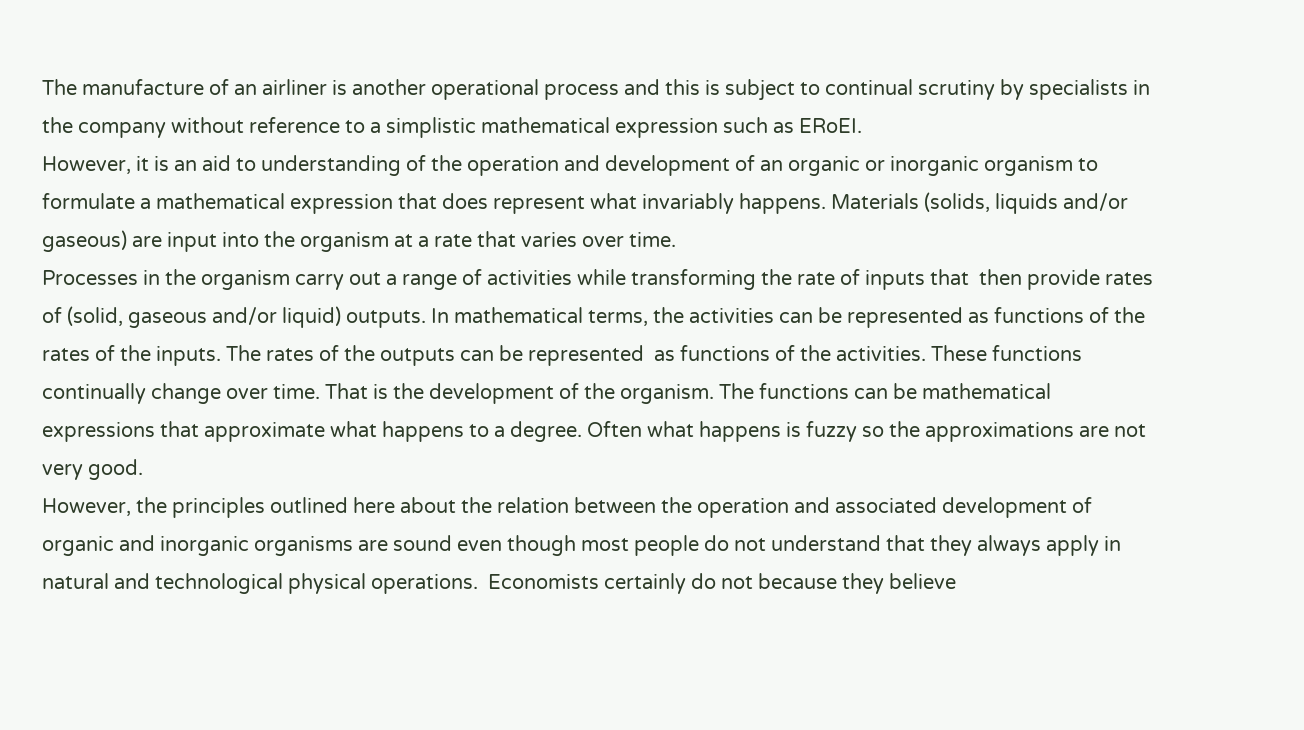The manufacture of an airliner is another operational process and this is subject to continual scrutiny by specialists in the company without reference to a simplistic mathematical expression such as ERoEI.
However, it is an aid to understanding of the operation and development of an organic or inorganic organism to formulate a mathematical expression that does represent what invariably happens. Materials (solids, liquids and/or gaseous) are input into the organism at a rate that varies over time.
Processes in the organism carry out a range of activities while transforming the rate of inputs that  then provide rates of (solid, gaseous and/or liquid) outputs. In mathematical terms, the activities can be represented as functions of the rates of the inputs. The rates of the outputs can be represented  as functions of the activities. These functions continually change over time. That is the development of the organism. The functions can be mathematical expressions that approximate what happens to a degree. Often what happens is fuzzy so the approximations are not very good.
However, the principles outlined here about the relation between the operation and associated development of organic and inorganic organisms are sound even though most people do not understand that they always apply in natural and technological physical operations.  Economists certainly do not because they believe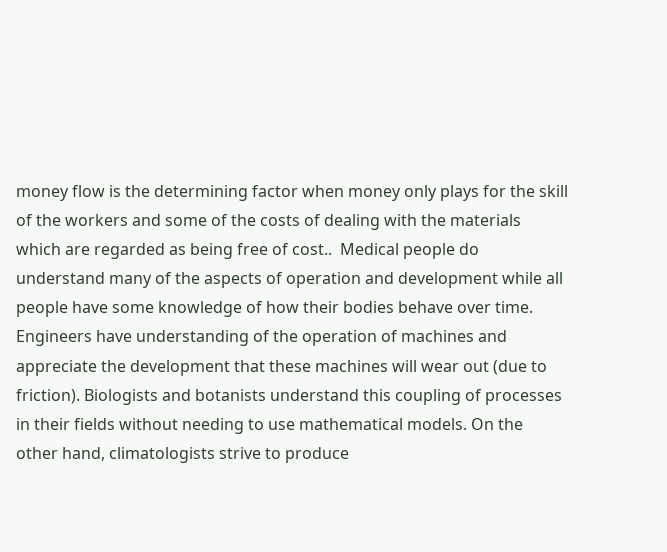money flow is the determining factor when money only plays for the skill of the workers and some of the costs of dealing with the materials which are regarded as being free of cost..  Medical people do understand many of the aspects of operation and development while all people have some knowledge of how their bodies behave over time. Engineers have understanding of the operation of machines and appreciate the development that these machines will wear out (due to friction). Biologists and botanists understand this coupling of processes in their fields without needing to use mathematical models. On the other hand, climatologists strive to produce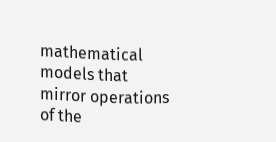mathematical models that mirror operations of the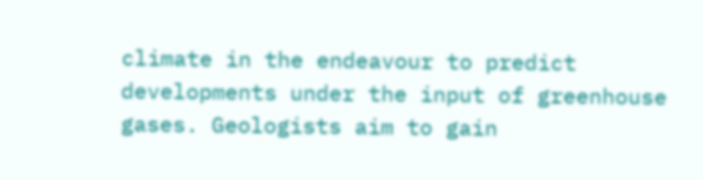climate in the endeavour to predict developments under the input of greenhouse gases. Geologists aim to gain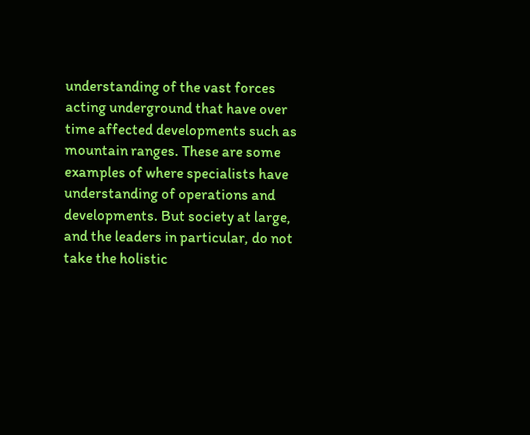understanding of the vast forces acting underground that have over time affected developments such as mountain ranges. These are some examples of where specialists have understanding of operations and developments. But society at large, and the leaders in particular, do not take the holistic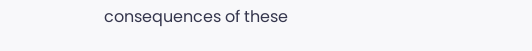consequences of these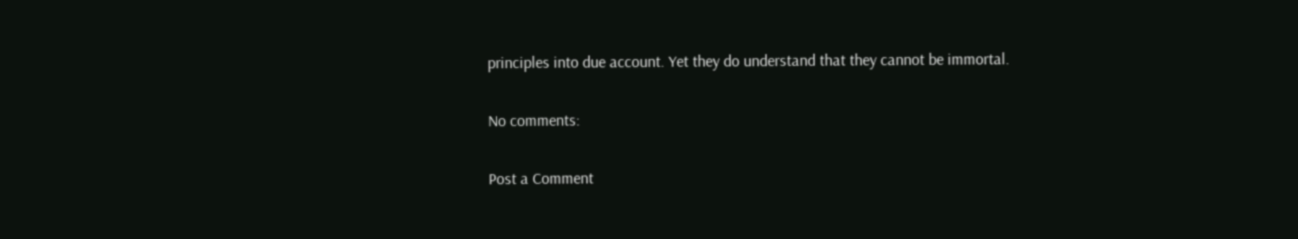principles into due account. Yet they do understand that they cannot be immortal.

No comments:

Post a Comment